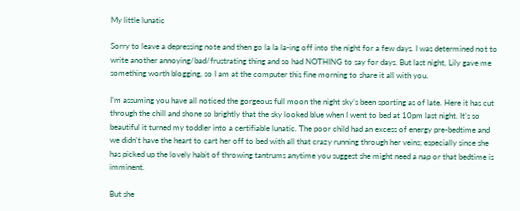My little lunatic

Sorry to leave a depressing note and then go la la la-ing off into the night for a few days. I was determined not to write another annoying/bad/frustrating thing and so had NOTHING to say for days. But last night, Lily gave me something worth blogging, so I am at the computer this fine morning to share it all with you.

I’m assuming you have all noticed the gorgeous full moon the night sky’s been sporting as of late. Here it has cut through the chill and shone so brightly that the sky looked blue when I went to bed at 10pm last night. It’s so beautiful it turned my toddler into a certifiable lunatic. The poor child had an excess of energy pre-bedtime and we didn’t have the heart to cart her off to bed with all that crazy running through her veins; especially since she has picked up the lovely habit of throwing tantrums anytime you suggest she might need a nap or that bedtime is imminent.

But she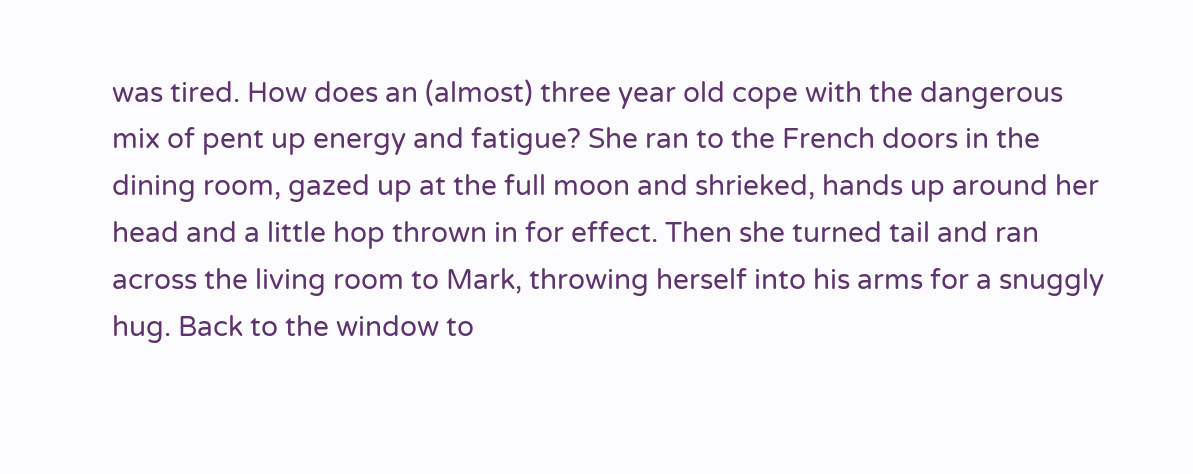was tired. How does an (almost) three year old cope with the dangerous mix of pent up energy and fatigue? She ran to the French doors in the dining room, gazed up at the full moon and shrieked, hands up around her head and a little hop thrown in for effect. Then she turned tail and ran across the living room to Mark, throwing herself into his arms for a snuggly hug. Back to the window to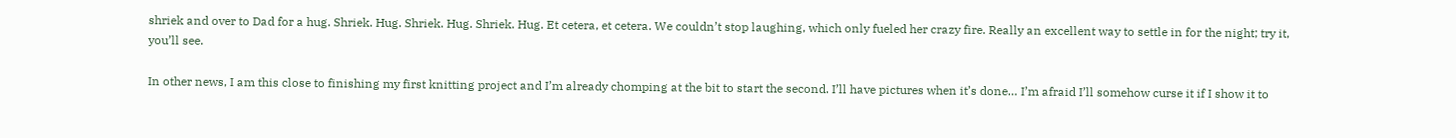shriek and over to Dad for a hug. Shriek. Hug. Shriek. Hug. Shriek. Hug. Et cetera, et cetera. We couldn’t stop laughing, which only fueled her crazy fire. Really an excellent way to settle in for the night; try it, you’ll see.

In other news, I am this close to finishing my first knitting project and I’m already chomping at the bit to start the second. I’ll have pictures when it’s done… I’m afraid I’ll somehow curse it if I show it to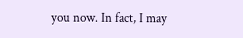you now. In fact, I may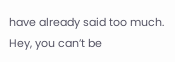have already said too much. Hey, you can’t be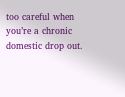too careful when you’re a chronic domestic drop out.